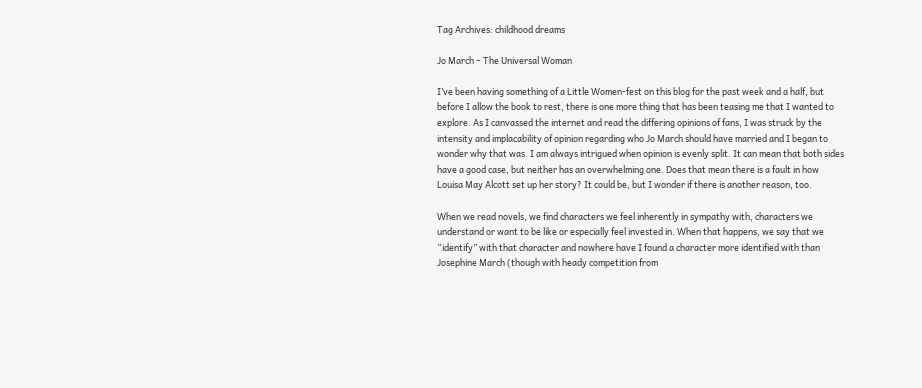Tag Archives: childhood dreams

Jo March – The Universal Woman

I’ve been having something of a Little Women-fest on this blog for the past week and a half, but before I allow the book to rest, there is one more thing that has been teasing me that I wanted to explore. As I canvassed the internet and read the differing opinions of fans, I was struck by the intensity and implacability of opinion regarding who Jo March should have married and I began to wonder why that was. I am always intrigued when opinion is evenly split. It can mean that both sides have a good case, but neither has an overwhelming one. Does that mean there is a fault in how Louisa May Alcott set up her story? It could be, but I wonder if there is another reason, too.

When we read novels, we find characters we feel inherently in sympathy with, characters we understand or want to be like or especially feel invested in. When that happens, we say that we “identify” with that character and nowhere have I found a character more identified with than Josephine March (though with heady competition from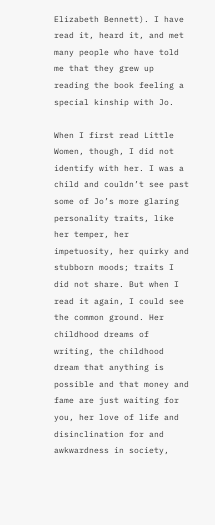Elizabeth Bennett). I have read it, heard it, and met many people who have told me that they grew up reading the book feeling a special kinship with Jo.

When I first read Little Women, though, I did not identify with her. I was a child and couldn’t see past some of Jo’s more glaring personality traits, like her temper, her impetuosity, her quirky and stubborn moods; traits I did not share. But when I read it again, I could see the common ground. Her childhood dreams of writing, the childhood dream that anything is possible and that money and fame are just waiting for you, her love of life and disinclination for and awkwardness in society,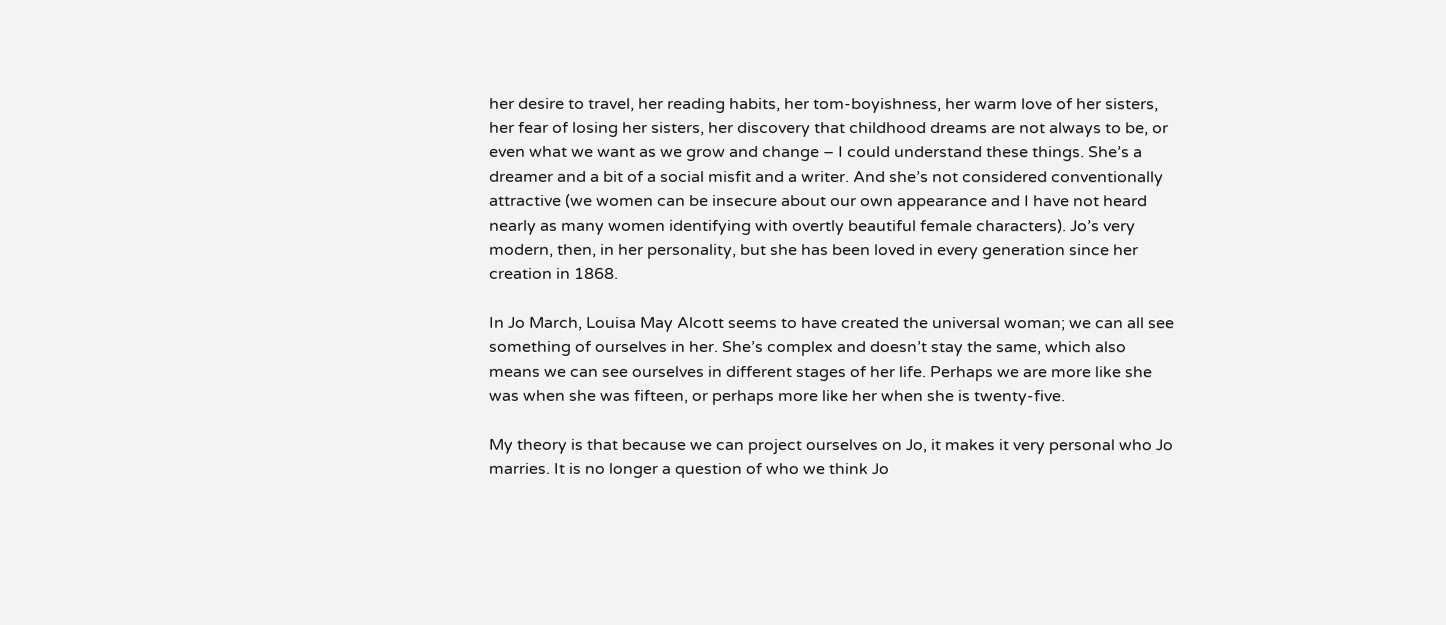her desire to travel, her reading habits, her tom-boyishness, her warm love of her sisters, her fear of losing her sisters, her discovery that childhood dreams are not always to be, or even what we want as we grow and change – I could understand these things. She’s a dreamer and a bit of a social misfit and a writer. And she’s not considered conventionally attractive (we women can be insecure about our own appearance and I have not heard nearly as many women identifying with overtly beautiful female characters). Jo’s very modern, then, in her personality, but she has been loved in every generation since her creation in 1868.

In Jo March, Louisa May Alcott seems to have created the universal woman; we can all see something of ourselves in her. She’s complex and doesn’t stay the same, which also means we can see ourselves in different stages of her life. Perhaps we are more like she was when she was fifteen, or perhaps more like her when she is twenty-five.

My theory is that because we can project ourselves on Jo, it makes it very personal who Jo marries. It is no longer a question of who we think Jo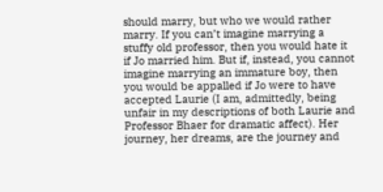should marry, but who we would rather marry. If you can’t imagine marrying a stuffy old professor, then you would hate it if Jo married him. But if, instead, you cannot imagine marrying an immature boy, then you would be appalled if Jo were to have accepted Laurie (I am, admittedly, being unfair in my descriptions of both Laurie and Professor Bhaer for dramatic affect). Her journey, her dreams, are the journey and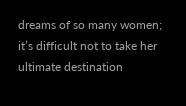dreams of so many women; it’s difficult not to take her ultimate destination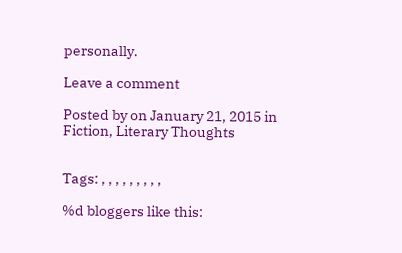personally.

Leave a comment

Posted by on January 21, 2015 in Fiction, Literary Thoughts


Tags: , , , , , , , , ,

%d bloggers like this: